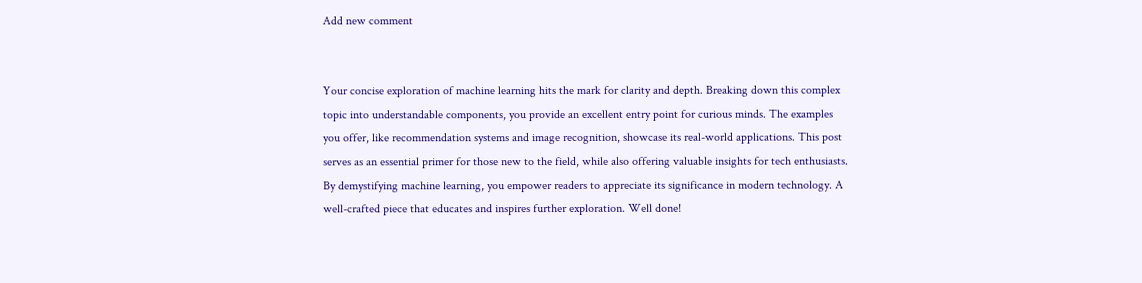Add new comment


Your concise exploration of machine learning hits the mark for clarity and depth. Breaking down this complex topic into understandable components, you provide an excellent entry point for curious minds. The examples you offer, like recommendation systems and image recognition, showcase its real-world applications. This post serves as an essential primer for those new to the field, while also offering valuable insights for tech enthusiasts. By demystifying machine learning, you empower readers to appreciate its significance in modern technology. A well-crafted piece that educates and inspires further exploration. Well done!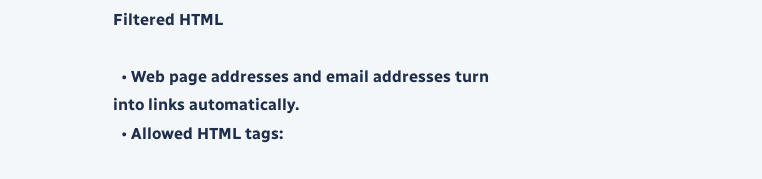Filtered HTML

  • Web page addresses and email addresses turn into links automatically.
  • Allowed HTML tags: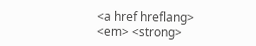<a href hreflang> <em> <strong>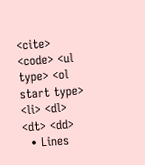<cite> <code> <ul type> <ol start type> <li> <dl> <dt> <dd>
  • Lines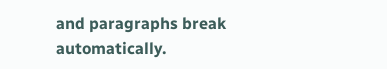and paragraphs break automatically.